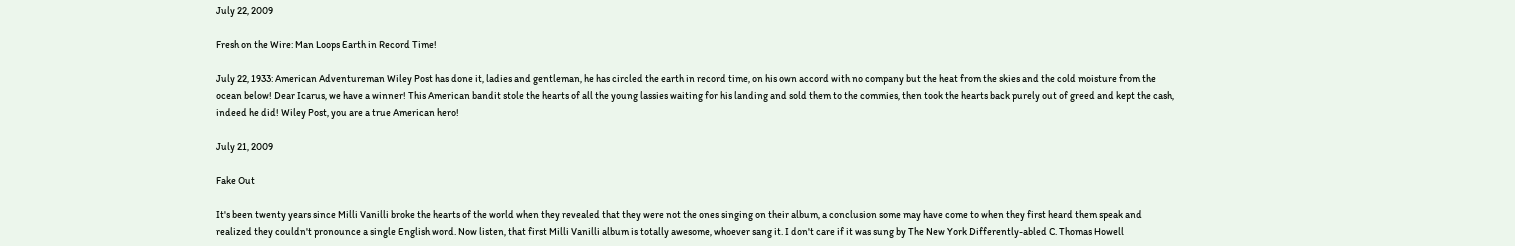July 22, 2009

Fresh on the Wire: Man Loops Earth in Record Time!

July 22, 1933: American Adventureman Wiley Post has done it, ladies and gentleman, he has circled the earth in record time, on his own accord with no company but the heat from the skies and the cold moisture from the ocean below! Dear Icarus, we have a winner! This American bandit stole the hearts of all the young lassies waiting for his landing and sold them to the commies, then took the hearts back purely out of greed and kept the cash, indeed he did! Wiley Post, you are a true American hero!

July 21, 2009

Fake Out

It's been twenty years since Milli Vanilli broke the hearts of the world when they revealed that they were not the ones singing on their album, a conclusion some may have come to when they first heard them speak and realized they couldn't pronounce a single English word. Now listen, that first Milli Vanilli album is totally awesome, whoever sang it. I don't care if it was sung by The New York Differently-abled C. Thomas Howell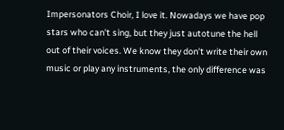Impersonators Choir, I love it. Nowadays we have pop stars who can't sing, but they just autotune the hell out of their voices. We know they don't write their own music or play any instruments, the only difference was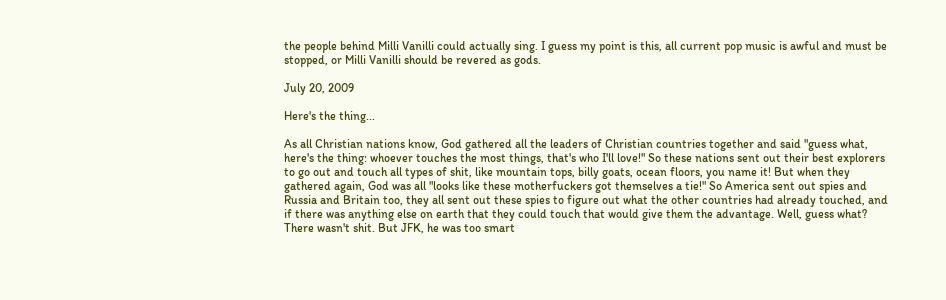the people behind Milli Vanilli could actually sing. I guess my point is this, all current pop music is awful and must be stopped, or Milli Vanilli should be revered as gods.

July 20, 2009

Here's the thing...

As all Christian nations know, God gathered all the leaders of Christian countries together and said "guess what, here's the thing: whoever touches the most things, that's who I'll love!" So these nations sent out their best explorers to go out and touch all types of shit, like mountain tops, billy goats, ocean floors, you name it! But when they gathered again, God was all "looks like these motherfuckers got themselves a tie!" So America sent out spies and Russia and Britain too, they all sent out these spies to figure out what the other countries had already touched, and if there was anything else on earth that they could touch that would give them the advantage. Well, guess what? There wasn't shit. But JFK, he was too smart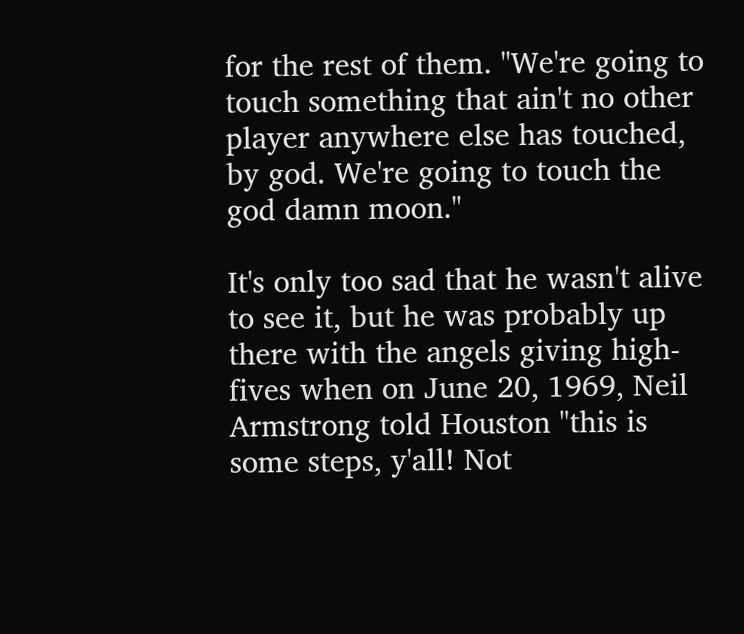for the rest of them. "We're going to touch something that ain't no other player anywhere else has touched, by god. We're going to touch the god damn moon."

It's only too sad that he wasn't alive to see it, but he was probably up there with the angels giving high-fives when on June 20, 1969, Neil Armstrong told Houston "this is some steps, y'all! Not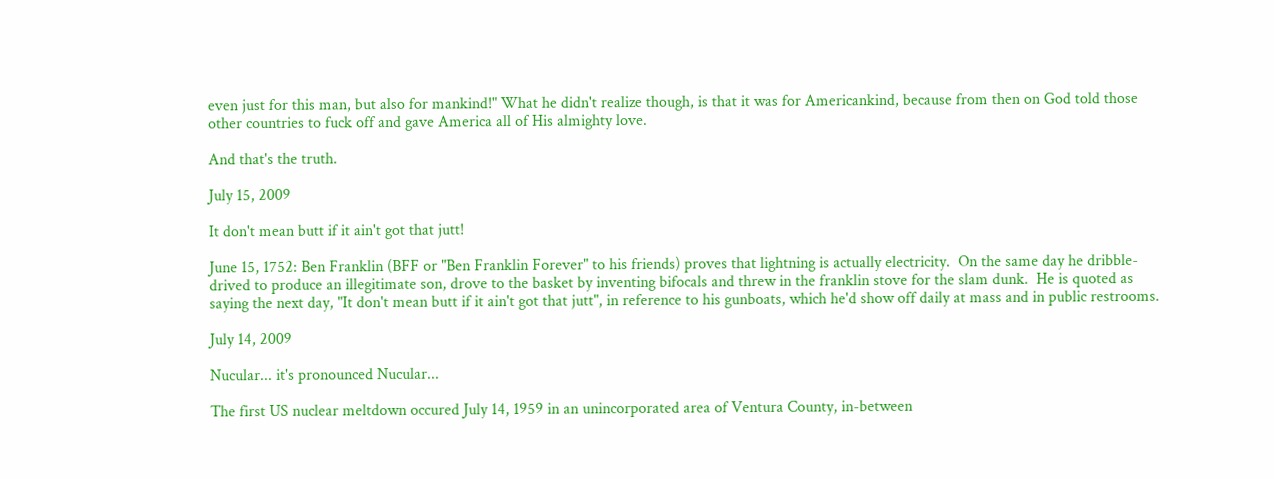even just for this man, but also for mankind!" What he didn't realize though, is that it was for Americankind, because from then on God told those other countries to fuck off and gave America all of His almighty love.

And that's the truth.

July 15, 2009

It don't mean butt if it ain't got that jutt!

June 15, 1752: Ben Franklin (BFF or "Ben Franklin Forever" to his friends) proves that lightning is actually electricity.  On the same day he dribble-drived to produce an illegitimate son, drove to the basket by inventing bifocals and threw in the franklin stove for the slam dunk.  He is quoted as saying the next day, "It don't mean butt if it ain't got that jutt", in reference to his gunboats, which he'd show off daily at mass and in public restrooms.

July 14, 2009

Nucular... it's pronounced Nucular...

The first US nuclear meltdown occured July 14, 1959 in an unincorporated area of Ventura County, in-between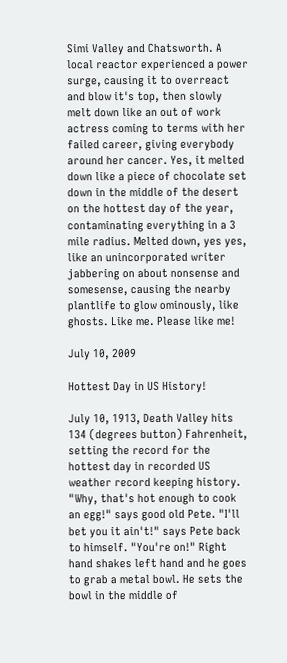Simi Valley and Chatsworth. A local reactor experienced a power surge, causing it to overreact and blow it's top, then slowly melt down like an out of work actress coming to terms with her failed career, giving everybody around her cancer. Yes, it melted down like a piece of chocolate set down in the middle of the desert on the hottest day of the year, contaminating everything in a 3 mile radius. Melted down, yes yes, like an unincorporated writer jabbering on about nonsense and somesense, causing the nearby plantlife to glow ominously, like ghosts. Like me. Please like me!

July 10, 2009

Hottest Day in US History!

July 10, 1913, Death Valley hits 134 (degrees button) Fahrenheit, setting the record for the hottest day in recorded US weather record keeping history. "Why, that's hot enough to cook an egg!" says good old Pete. "I'll bet you it ain't!" says Pete back to himself. "You're on!" Right hand shakes left hand and he goes to grab a metal bowl. He sets the bowl in the middle of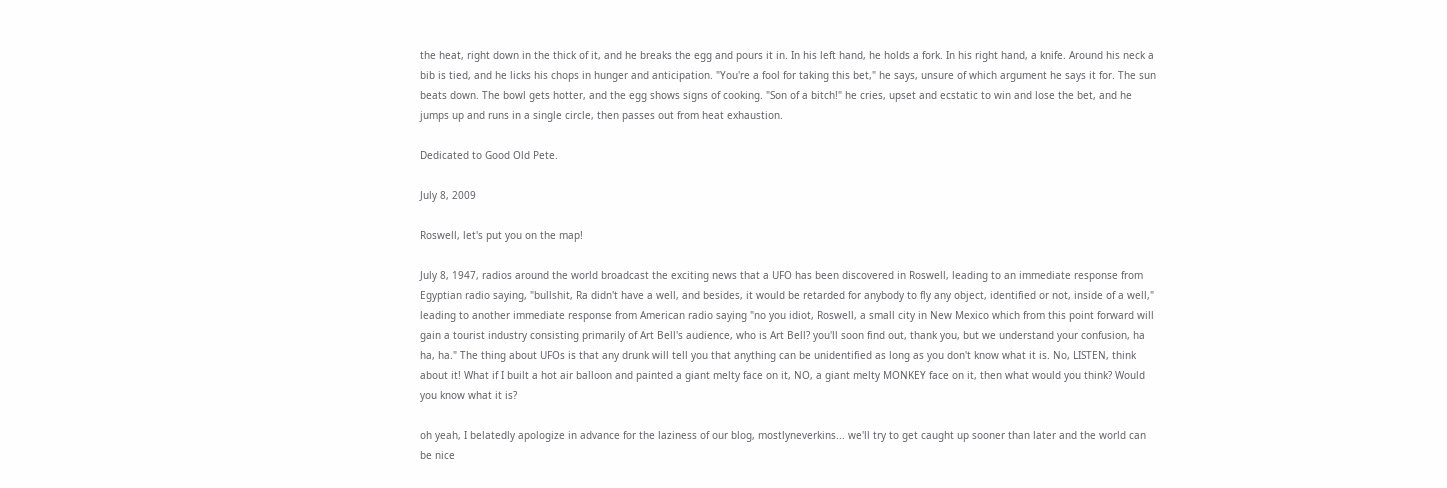the heat, right down in the thick of it, and he breaks the egg and pours it in. In his left hand, he holds a fork. In his right hand, a knife. Around his neck a bib is tied, and he licks his chops in hunger and anticipation. "You're a fool for taking this bet," he says, unsure of which argument he says it for. The sun beats down. The bowl gets hotter, and the egg shows signs of cooking. "Son of a bitch!" he cries, upset and ecstatic to win and lose the bet, and he jumps up and runs in a single circle, then passes out from heat exhaustion.

Dedicated to Good Old Pete.

July 8, 2009

Roswell, let's put you on the map!

July 8, 1947, radios around the world broadcast the exciting news that a UFO has been discovered in Roswell, leading to an immediate response from Egyptian radio saying, "bullshit, Ra didn't have a well, and besides, it would be retarded for anybody to fly any object, identified or not, inside of a well," leading to another immediate response from American radio saying "no you idiot, Roswell, a small city in New Mexico which from this point forward will gain a tourist industry consisting primarily of Art Bell's audience, who is Art Bell? you'll soon find out, thank you, but we understand your confusion, ha ha, ha." The thing about UFOs is that any drunk will tell you that anything can be unidentified as long as you don't know what it is. No, LISTEN, think about it! What if I built a hot air balloon and painted a giant melty face on it, NO, a giant melty MONKEY face on it, then what would you think? Would you know what it is?

oh yeah, I belatedly apologize in advance for the laziness of our blog, mostlyneverkins... we'll try to get caught up sooner than later and the world can be nice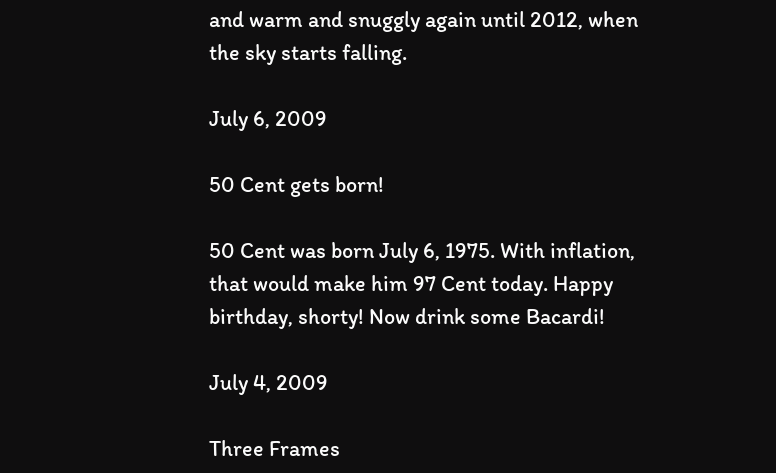and warm and snuggly again until 2012, when the sky starts falling.

July 6, 2009

50 Cent gets born!

50 Cent was born July 6, 1975. With inflation, that would make him 97 Cent today. Happy birthday, shorty! Now drink some Bacardi!

July 4, 2009

Three Frames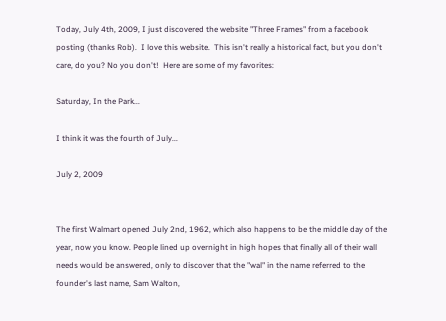Today, July 4th, 2009, I just discovered the website "Three Frames" from a facebook posting (thanks Rob).  I love this website.  This isn't really a historical fact, but you don't care, do you? No you don't!  Here are some of my favorites:

Saturday, In the Park...

I think it was the fourth of July...

July 2, 2009


The first Walmart opened July 2nd, 1962, which also happens to be the middle day of the year, now you know. People lined up overnight in high hopes that finally all of their wall needs would be answered, only to discover that the "wal" in the name referred to the founder's last name, Sam Walton,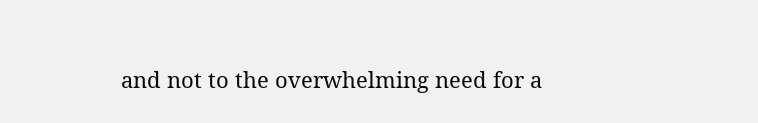and not to the overwhelming need for a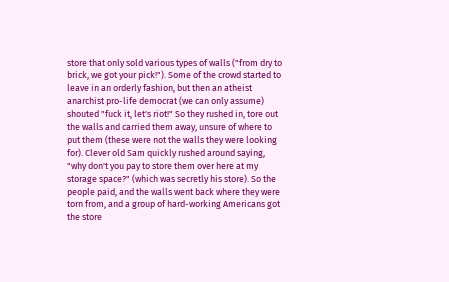store that only sold various types of walls ("from dry to brick, we got your pick!"). Some of the crowd started to leave in an orderly fashion, but then an atheist anarchist pro-life democrat (we can only assume) shouted "fuck it, let's riot!" So they rushed in, tore out the walls and carried them away, unsure of where to put them (these were not the walls they were looking for). Clever old Sam quickly rushed around saying, "why don't you pay to store them over here at my storage space?" (which was secretly his store). So the people paid, and the walls went back where they were torn from, and a group of hard-working Americans got the store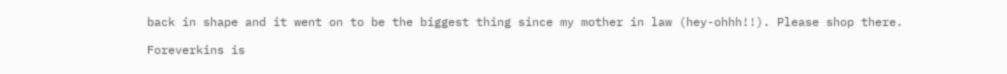back in shape and it went on to be the biggest thing since my mother in law (hey-ohhh!!). Please shop there.

Foreverkins is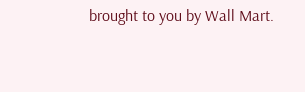brought to you by Wall Mart.